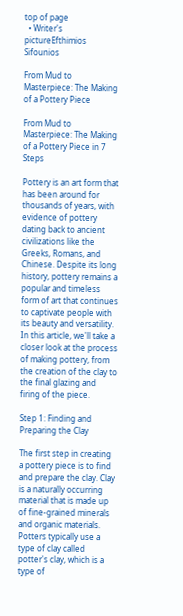top of page
  • Writer's pictureEfthimios Sifounios

From Mud to Masterpiece: The Making of a Pottery Piece

From Mud to Masterpiece: The Making of a Pottery Piece in 7 Steps

Pottery is an art form that has been around for thousands of years, with evidence of pottery dating back to ancient civilizations like the Greeks, Romans, and Chinese. Despite its long history, pottery remains a popular and timeless form of art that continues to captivate people with its beauty and versatility. In this article, we'll take a closer look at the process of making pottery, from the creation of the clay to the final glazing and firing of the piece.

Step 1: Finding and Preparing the Clay

The first step in creating a pottery piece is to find and prepare the clay. Clay is a naturally occurring material that is made up of fine-grained minerals and organic materials. Potters typically use a type of clay called potter's clay, which is a type of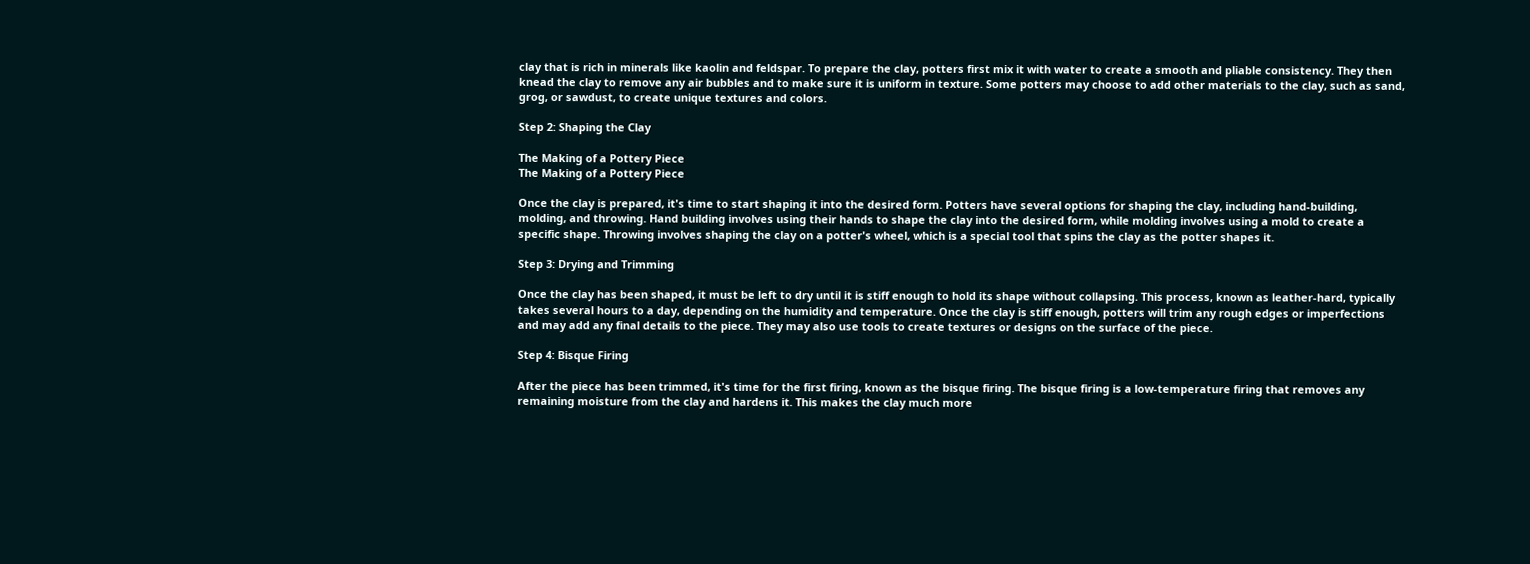clay that is rich in minerals like kaolin and feldspar. To prepare the clay, potters first mix it with water to create a smooth and pliable consistency. They then knead the clay to remove any air bubbles and to make sure it is uniform in texture. Some potters may choose to add other materials to the clay, such as sand, grog, or sawdust, to create unique textures and colors.

Step 2: Shaping the Clay

The Making of a Pottery Piece
The Making of a Pottery Piece

Once the clay is prepared, it's time to start shaping it into the desired form. Potters have several options for shaping the clay, including hand-building, molding, and throwing. Hand building involves using their hands to shape the clay into the desired form, while molding involves using a mold to create a specific shape. Throwing involves shaping the clay on a potter's wheel, which is a special tool that spins the clay as the potter shapes it.

Step 3: Drying and Trimming

Once the clay has been shaped, it must be left to dry until it is stiff enough to hold its shape without collapsing. This process, known as leather-hard, typically takes several hours to a day, depending on the humidity and temperature. Once the clay is stiff enough, potters will trim any rough edges or imperfections and may add any final details to the piece. They may also use tools to create textures or designs on the surface of the piece.

Step 4: Bisque Firing

After the piece has been trimmed, it's time for the first firing, known as the bisque firing. The bisque firing is a low-temperature firing that removes any remaining moisture from the clay and hardens it. This makes the clay much more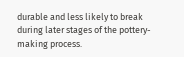durable and less likely to break during later stages of the pottery-making process.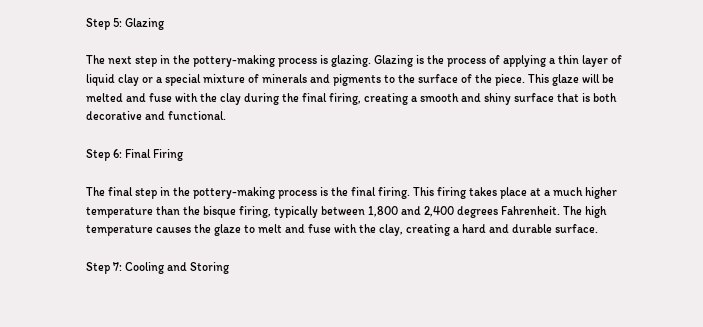Step 5: Glazing

The next step in the pottery-making process is glazing. Glazing is the process of applying a thin layer of liquid clay or a special mixture of minerals and pigments to the surface of the piece. This glaze will be melted and fuse with the clay during the final firing, creating a smooth and shiny surface that is both decorative and functional.

Step 6: Final Firing

The final step in the pottery-making process is the final firing. This firing takes place at a much higher temperature than the bisque firing, typically between 1,800 and 2,400 degrees Fahrenheit. The high temperature causes the glaze to melt and fuse with the clay, creating a hard and durable surface.

Step 7: Cooling and Storing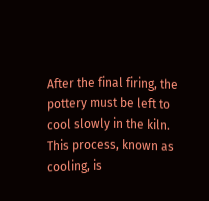After the final firing, the pottery must be left to cool slowly in the kiln. This process, known as cooling, is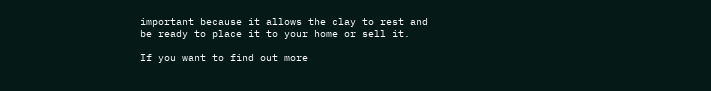important because it allows the clay to rest and be ready to place it to your home or sell it.

If you want to find out more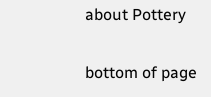about Pottery


bottom of page